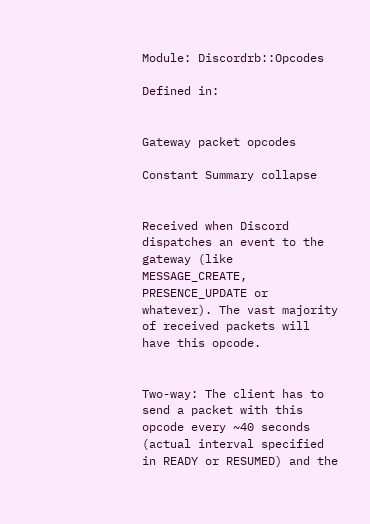Module: Discordrb::Opcodes

Defined in:


Gateway packet opcodes

Constant Summary collapse


Received when Discord dispatches an event to the gateway (like MESSAGE_CREATE, PRESENCE_UPDATE or whatever). The vast majority of received packets will have this opcode.


Two-way: The client has to send a packet with this opcode every ~40 seconds (actual interval specified in READY or RESUMED) and the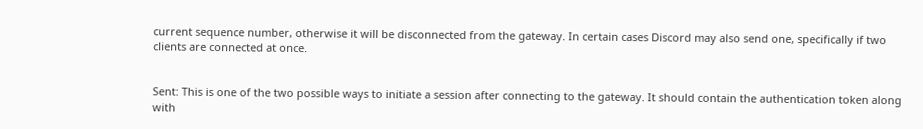current sequence number, otherwise it will be disconnected from the gateway. In certain cases Discord may also send one, specifically if two clients are connected at once.


Sent: This is one of the two possible ways to initiate a session after connecting to the gateway. It should contain the authentication token along with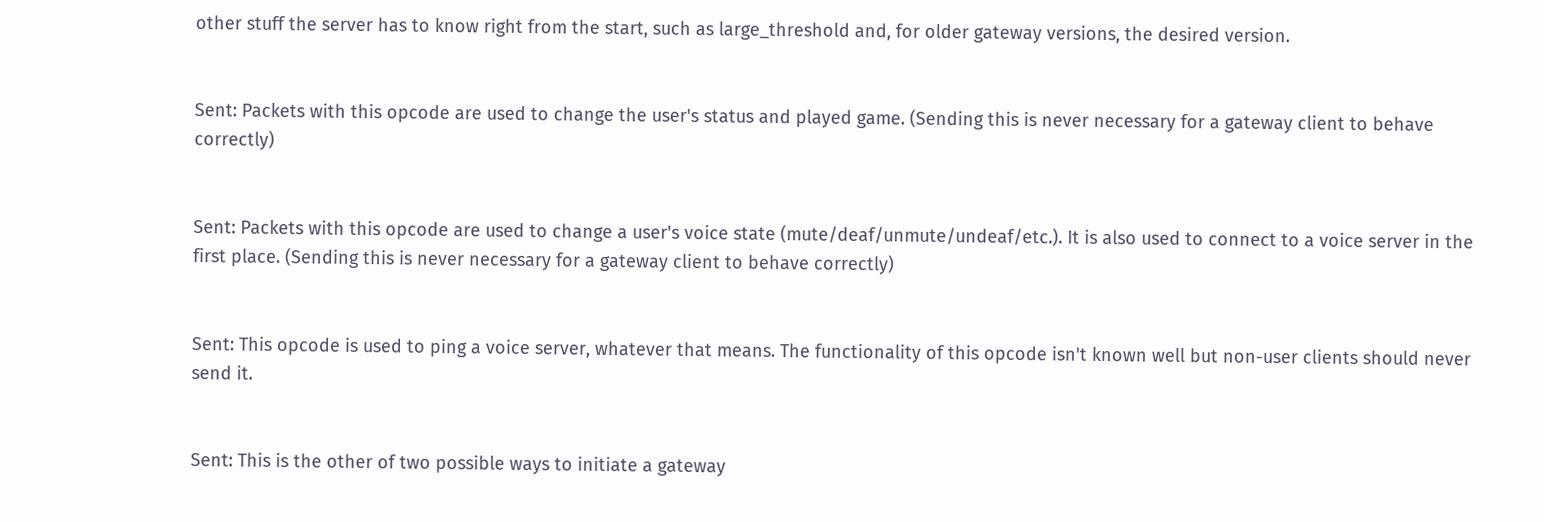other stuff the server has to know right from the start, such as large_threshold and, for older gateway versions, the desired version.


Sent: Packets with this opcode are used to change the user's status and played game. (Sending this is never necessary for a gateway client to behave correctly)


Sent: Packets with this opcode are used to change a user's voice state (mute/deaf/unmute/undeaf/etc.). It is also used to connect to a voice server in the first place. (Sending this is never necessary for a gateway client to behave correctly)


Sent: This opcode is used to ping a voice server, whatever that means. The functionality of this opcode isn't known well but non-user clients should never send it.


Sent: This is the other of two possible ways to initiate a gateway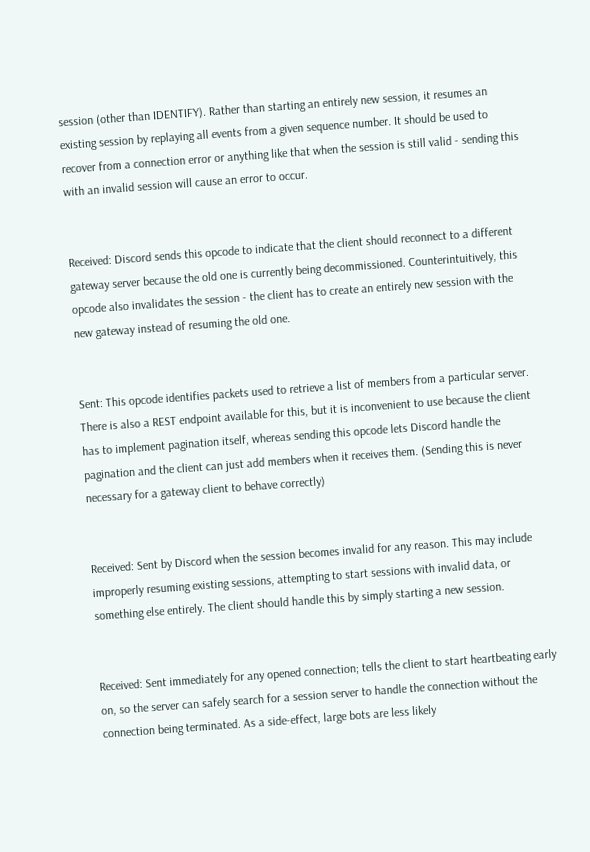session (other than IDENTIFY). Rather than starting an entirely new session, it resumes an existing session by replaying all events from a given sequence number. It should be used to recover from a connection error or anything like that when the session is still valid - sending this with an invalid session will cause an error to occur.


Received: Discord sends this opcode to indicate that the client should reconnect to a different gateway server because the old one is currently being decommissioned. Counterintuitively, this opcode also invalidates the session - the client has to create an entirely new session with the new gateway instead of resuming the old one.


Sent: This opcode identifies packets used to retrieve a list of members from a particular server. There is also a REST endpoint available for this, but it is inconvenient to use because the client has to implement pagination itself, whereas sending this opcode lets Discord handle the pagination and the client can just add members when it receives them. (Sending this is never necessary for a gateway client to behave correctly)


Received: Sent by Discord when the session becomes invalid for any reason. This may include improperly resuming existing sessions, attempting to start sessions with invalid data, or something else entirely. The client should handle this by simply starting a new session.


Received: Sent immediately for any opened connection; tells the client to start heartbeating early on, so the server can safely search for a session server to handle the connection without the connection being terminated. As a side-effect, large bots are less likely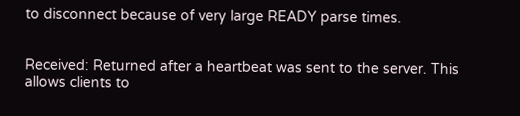to disconnect because of very large READY parse times.


Received: Returned after a heartbeat was sent to the server. This allows clients to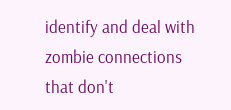identify and deal with zombie connections that don't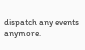dispatch any events anymore.